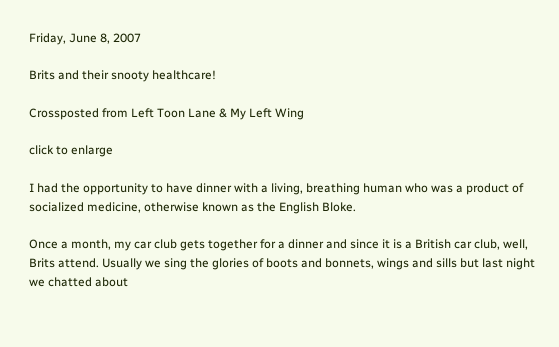Friday, June 8, 2007

Brits and their snooty healthcare!

Crossposted from Left Toon Lane & My Left Wing

click to enlarge

I had the opportunity to have dinner with a living, breathing human who was a product of socialized medicine, otherwise known as the English Bloke.

Once a month, my car club gets together for a dinner and since it is a British car club, well, Brits attend. Usually we sing the glories of boots and bonnets, wings and sills but last night we chatted about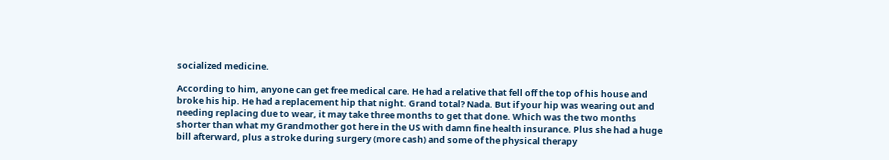socialized medicine.

According to him, anyone can get free medical care. He had a relative that fell off the top of his house and broke his hip. He had a replacement hip that night. Grand total? Nada. But if your hip was wearing out and needing replacing due to wear, it may take three months to get that done. Which was the two months shorter than what my Grandmother got here in the US with damn fine health insurance. Plus she had a huge bill afterward, plus a stroke during surgery (more cash) and some of the physical therapy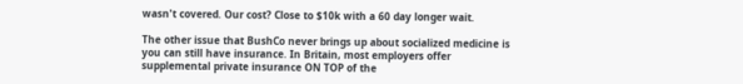wasn't covered. Our cost? Close to $10k with a 60 day longer wait.

The other issue that BushCo never brings up about socialized medicine is you can still have insurance. In Britain, most employers offer supplemental private insurance ON TOP of the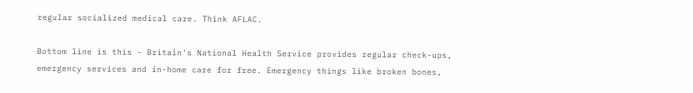regular socialized medical care. Think AFLAC.

Bottom line is this - Britain's National Health Service provides regular check-ups, emergency services and in-home care for free. Emergency things like broken bones,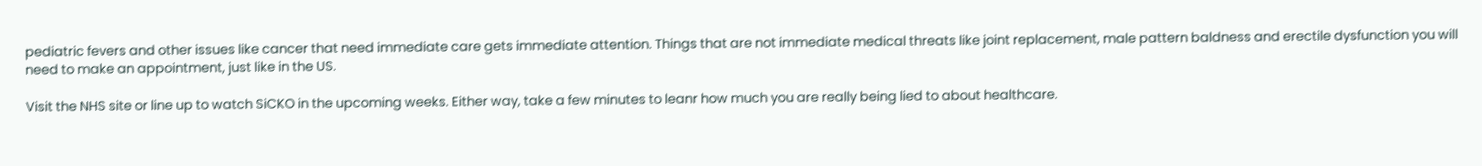pediatric fevers and other issues like cancer that need immediate care gets immediate attention. Things that are not immediate medical threats like joint replacement, male pattern baldness and erectile dysfunction you will need to make an appointment, just like in the US.

Visit the NHS site or line up to watch SiCKO in the upcoming weeks. Either way, take a few minutes to leanr how much you are really being lied to about healthcare.